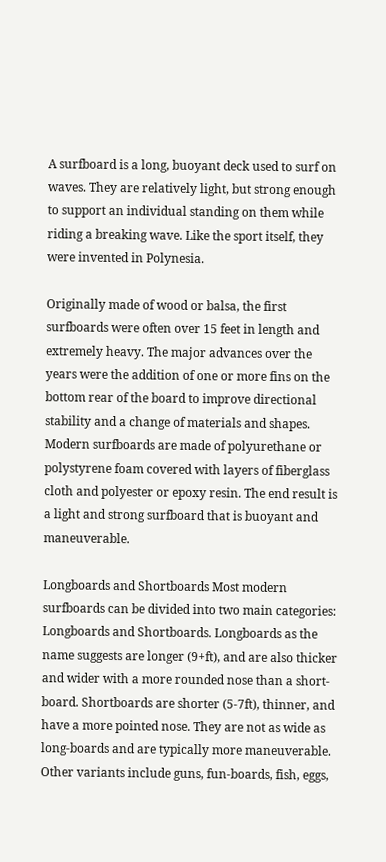A surfboard is a long, buoyant deck used to surf on waves. They are relatively light, but strong enough to support an individual standing on them while riding a breaking wave. Like the sport itself, they were invented in Polynesia.

Originally made of wood or balsa, the first surfboards were often over 15 feet in length and extremely heavy. The major advances over the years were the addition of one or more fins on the bottom rear of the board to improve directional stability and a change of materials and shapes. Modern surfboards are made of polyurethane or polystyrene foam covered with layers of fiberglass cloth and polyester or epoxy resin. The end result is a light and strong surfboard that is buoyant and maneuverable.

Longboards and Shortboards Most modern surfboards can be divided into two main categories: Longboards and Shortboards. Longboards as the name suggests are longer (9+ft), and are also thicker and wider with a more rounded nose than a short-board. Shortboards are shorter (5-7ft), thinner, and have a more pointed nose. They are not as wide as long-boards and are typically more maneuverable. Other variants include guns, fun-boards, fish, eggs,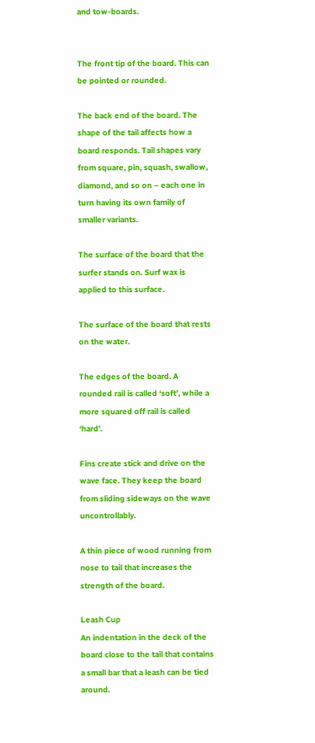and tow-boards.


The front tip of the board. This can be pointed or rounded.

The back end of the board. The shape of the tail affects how a board responds. Tail shapes vary from square, pin, squash, swallow, diamond, and so on – each one in turn having its own family of smaller variants.

The surface of the board that the surfer stands on. Surf wax is applied to this surface.

The surface of the board that rests on the water.

The edges of the board. A rounded rail is called ‘soft’, while a more squared off rail is called ‘hard’.

Fins create stick and drive on the wave face. They keep the board from sliding sideways on the wave uncontrollably.

A thin piece of wood running from nose to tail that increases the strength of the board.

Leash Cup
An indentation in the deck of the board close to the tail that contains a small bar that a leash can be tied around.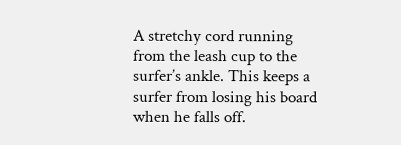A stretchy cord running from the leash cup to the surfer’s ankle. This keeps a surfer from losing his board when he falls off.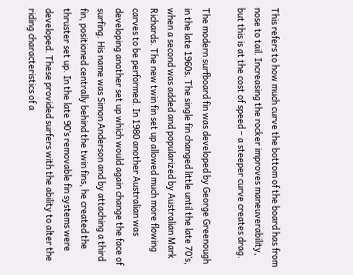This refers to how much curve the bottom of the board has from nose to tail. Increasing the rocker improves maneuverability, but this is at the cost of speed – a steeper curve creates drag.

The modern surfboard fin was developed by George Greenough in the late 1960s. The single fin changed little until the late 70’s, when a second was added and popularized by Australian Mark Richards. The new twin fin set up allowed much more flowing carves to be performed. In 1980 another Australian was developing another set up which would again change the face of surfing. His name was Simon Anderson and by attaching a third fin, positioned centrally behind the twin fins, he created the thruster set up. In the late 90’s removable fin systems were developed. These provided surfers with the ability to alter the riding characteristics of a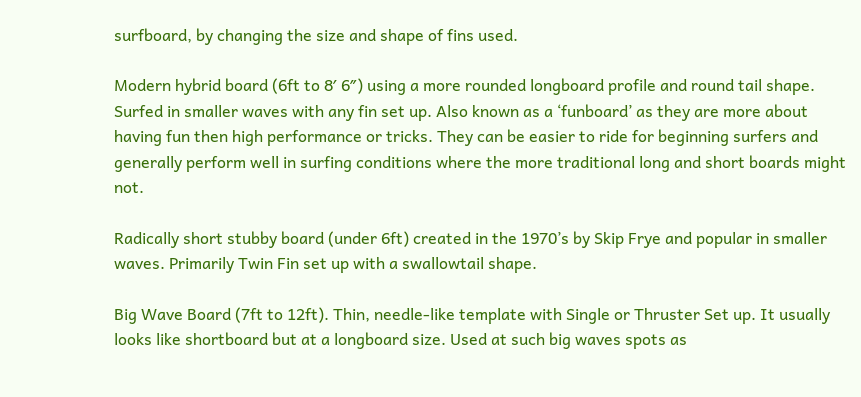surfboard, by changing the size and shape of fins used.

Modern hybrid board (6ft to 8′ 6″) using a more rounded longboard profile and round tail shape. Surfed in smaller waves with any fin set up. Also known as a ‘funboard’ as they are more about having fun then high performance or tricks. They can be easier to ride for beginning surfers and generally perform well in surfing conditions where the more traditional long and short boards might not.

Radically short stubby board (under 6ft) created in the 1970’s by Skip Frye and popular in smaller waves. Primarily Twin Fin set up with a swallowtail shape.

Big Wave Board (7ft to 12ft). Thin, needle-like template with Single or Thruster Set up. It usually looks like shortboard but at a longboard size. Used at such big waves spots as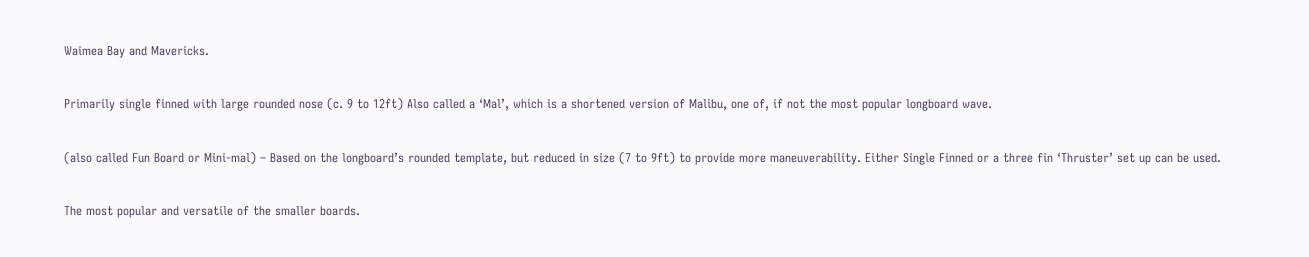Waimea Bay and Mavericks.

Primarily single finned with large rounded nose (c. 9 to 12ft) Also called a ‘Mal’, which is a shortened version of Malibu, one of, if not the most popular longboard wave.

(also called Fun Board or Mini-mal) – Based on the longboard’s rounded template, but reduced in size (7 to 9ft) to provide more maneuverability. Either Single Finned or a three fin ‘Thruster’ set up can be used.

The most popular and versatile of the smaller boards.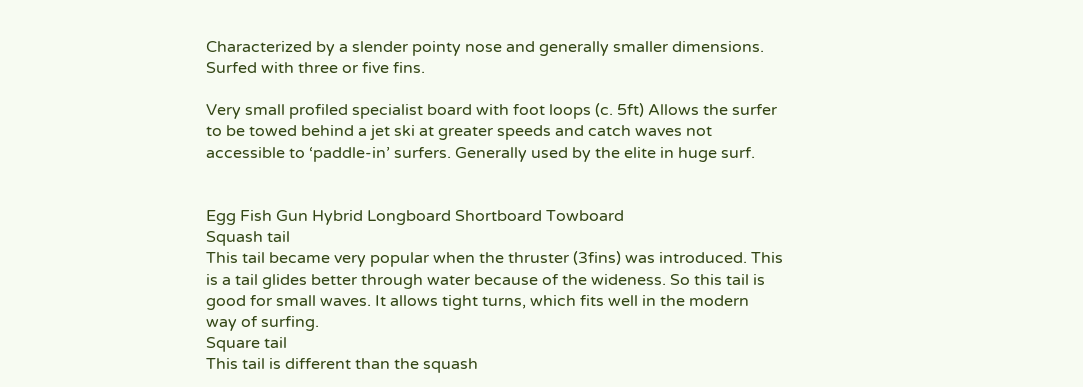Characterized by a slender pointy nose and generally smaller dimensions. Surfed with three or five fins.

Very small profiled specialist board with foot loops (c. 5ft) Allows the surfer to be towed behind a jet ski at greater speeds and catch waves not accessible to ‘paddle-in’ surfers. Generally used by the elite in huge surf.


Egg Fish Gun Hybrid Longboard Shortboard Towboard
Squash tail
This tail became very popular when the thruster (3fins) was introduced. This is a tail glides better through water because of the wideness. So this tail is good for small waves. It allows tight turns, which fits well in the modern way of surfing.
Square tail
This tail is different than the squash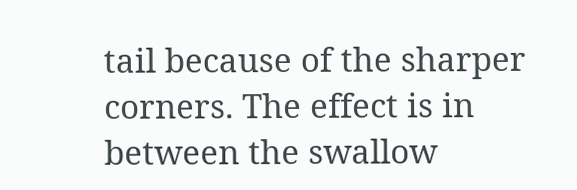tail because of the sharper corners. The effect is in between the swallow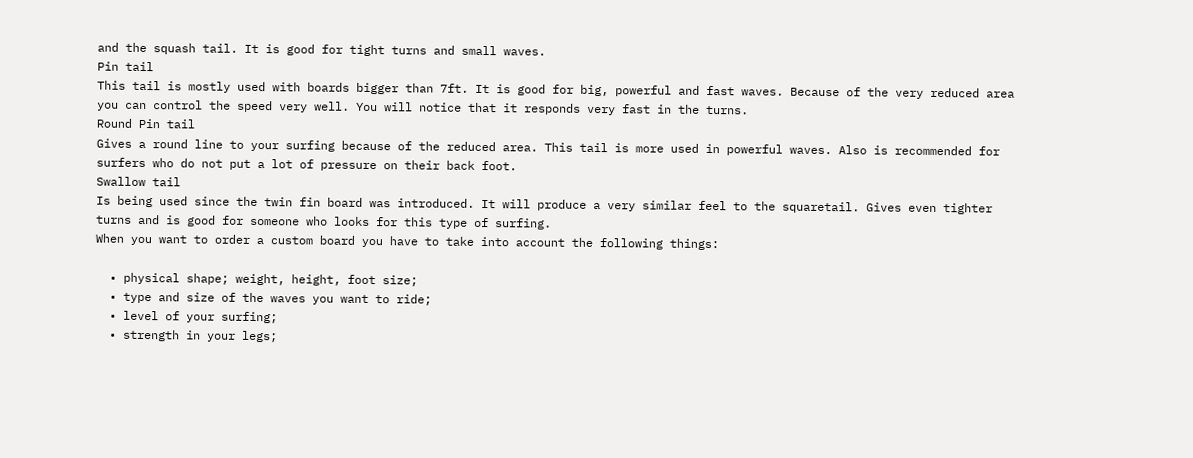and the squash tail. It is good for tight turns and small waves.
Pin tail
This tail is mostly used with boards bigger than 7ft. It is good for big, powerful and fast waves. Because of the very reduced area you can control the speed very well. You will notice that it responds very fast in the turns.
Round Pin tail
Gives a round line to your surfing because of the reduced area. This tail is more used in powerful waves. Also is recommended for surfers who do not put a lot of pressure on their back foot.
Swallow tail
Is being used since the twin fin board was introduced. It will produce a very similar feel to the squaretail. Gives even tighter turns and is good for someone who looks for this type of surfing.
When you want to order a custom board you have to take into account the following things:

  • physical shape; weight, height, foot size;
  • type and size of the waves you want to ride;
  • level of your surfing;
  • strength in your legs;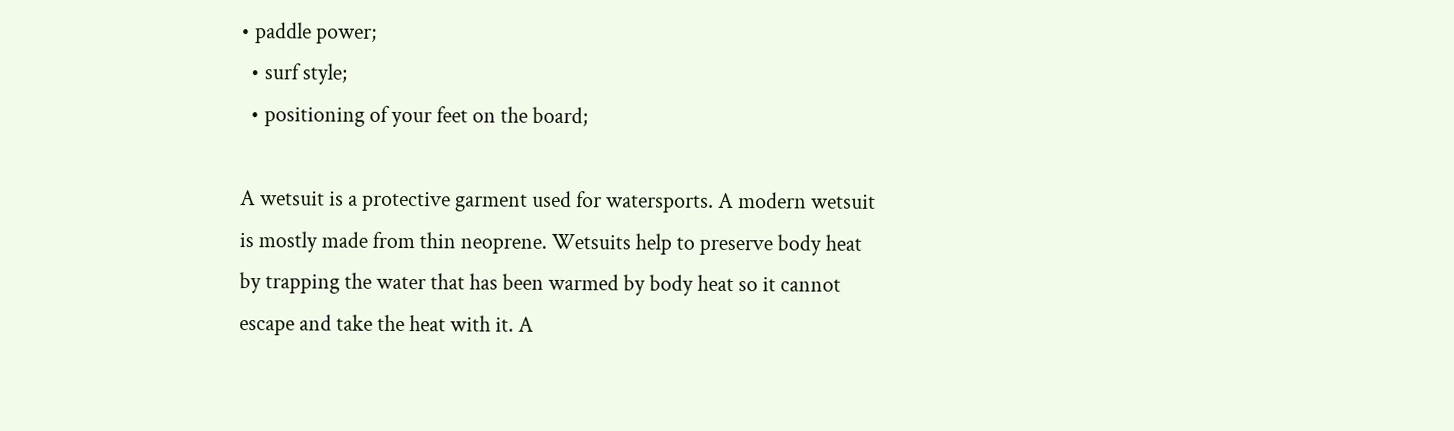• paddle power;
  • surf style;
  • positioning of your feet on the board;

A wetsuit is a protective garment used for watersports. A modern wetsuit is mostly made from thin neoprene. Wetsuits help to preserve body heat by trapping the water that has been warmed by body heat so it cannot escape and take the heat with it. A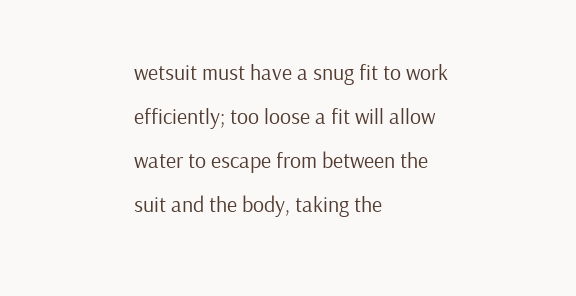wetsuit must have a snug fit to work efficiently; too loose a fit will allow water to escape from between the suit and the body, taking the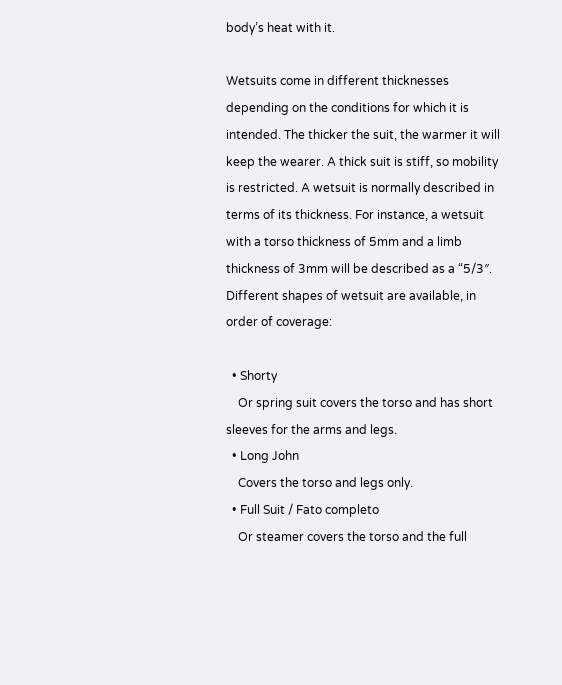body’s heat with it.

Wetsuits come in different thicknesses depending on the conditions for which it is intended. The thicker the suit, the warmer it will keep the wearer. A thick suit is stiff, so mobility is restricted. A wetsuit is normally described in terms of its thickness. For instance, a wetsuit with a torso thickness of 5mm and a limb thickness of 3mm will be described as a “5/3″. Different shapes of wetsuit are available, in order of coverage:

  • Shorty
    Or spring suit covers the torso and has short sleeves for the arms and legs.
  • Long John
    Covers the torso and legs only.
  • Full Suit / Fato completo
    Or steamer covers the torso and the full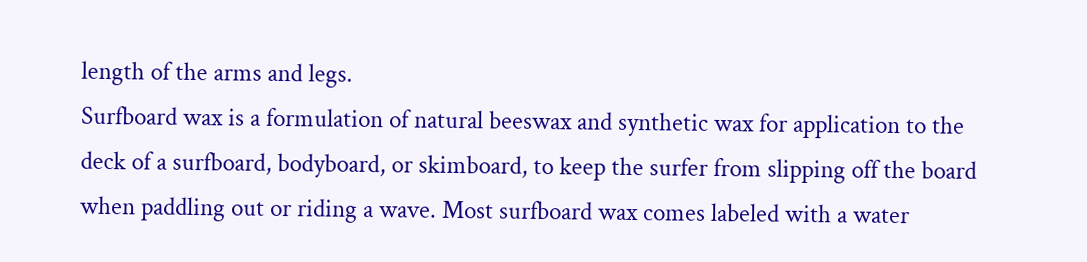length of the arms and legs.
Surfboard wax is a formulation of natural beeswax and synthetic wax for application to the deck of a surfboard, bodyboard, or skimboard, to keep the surfer from slipping off the board when paddling out or riding a wave. Most surfboard wax comes labeled with a water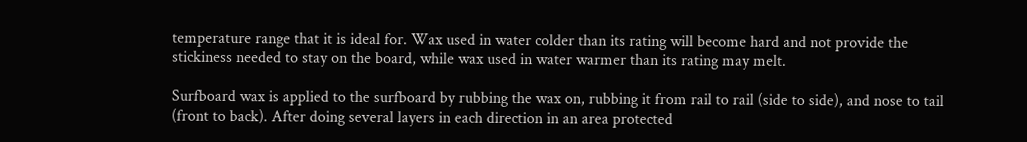temperature range that it is ideal for. Wax used in water colder than its rating will become hard and not provide the stickiness needed to stay on the board, while wax used in water warmer than its rating may melt.

Surfboard wax is applied to the surfboard by rubbing the wax on, rubbing it from rail to rail (side to side), and nose to tail (front to back). After doing several layers in each direction in an area protected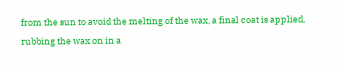from the sun to avoid the melting of the wax, a final coat is applied, rubbing the wax on in a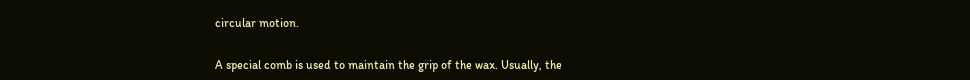circular motion.


A special comb is used to maintain the grip of the wax. Usually, the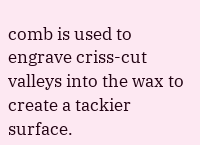comb is used to engrave criss-cut valleys into the wax to create a tackier surface.